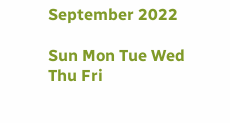September 2022

Sun Mon Tue Wed Thu Fri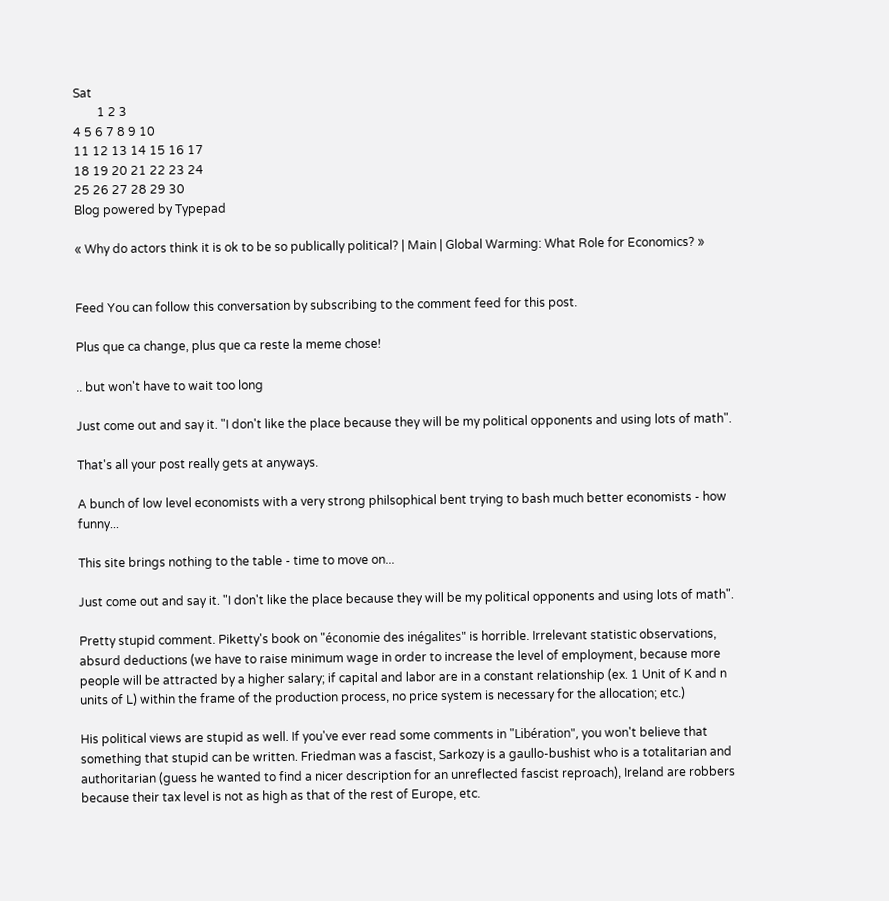Sat
        1 2 3
4 5 6 7 8 9 10
11 12 13 14 15 16 17
18 19 20 21 22 23 24
25 26 27 28 29 30
Blog powered by Typepad

« Why do actors think it is ok to be so publically political? | Main | Global Warming: What Role for Economics? »


Feed You can follow this conversation by subscribing to the comment feed for this post.

Plus que ca change, plus que ca reste la meme chose!

.. but won't have to wait too long

Just come out and say it. "I don't like the place because they will be my political opponents and using lots of math".

That's all your post really gets at anyways.

A bunch of low level economists with a very strong philsophical bent trying to bash much better economists - how funny...

This site brings nothing to the table - time to move on...

Just come out and say it. "I don't like the place because they will be my political opponents and using lots of math".

Pretty stupid comment. Piketty's book on "économie des inégalites" is horrible. Irrelevant statistic observations, absurd deductions (we have to raise minimum wage in order to increase the level of employment, because more people will be attracted by a higher salary; if capital and labor are in a constant relationship (ex. 1 Unit of K and n units of L) within the frame of the production process, no price system is necessary for the allocation; etc.)

His political views are stupid as well. If you've ever read some comments in "Libération", you won't believe that something that stupid can be written. Friedman was a fascist, Sarkozy is a gaullo-bushist who is a totalitarian and authoritarian (guess he wanted to find a nicer description for an unreflected fascist reproach), Ireland are robbers because their tax level is not as high as that of the rest of Europe, etc.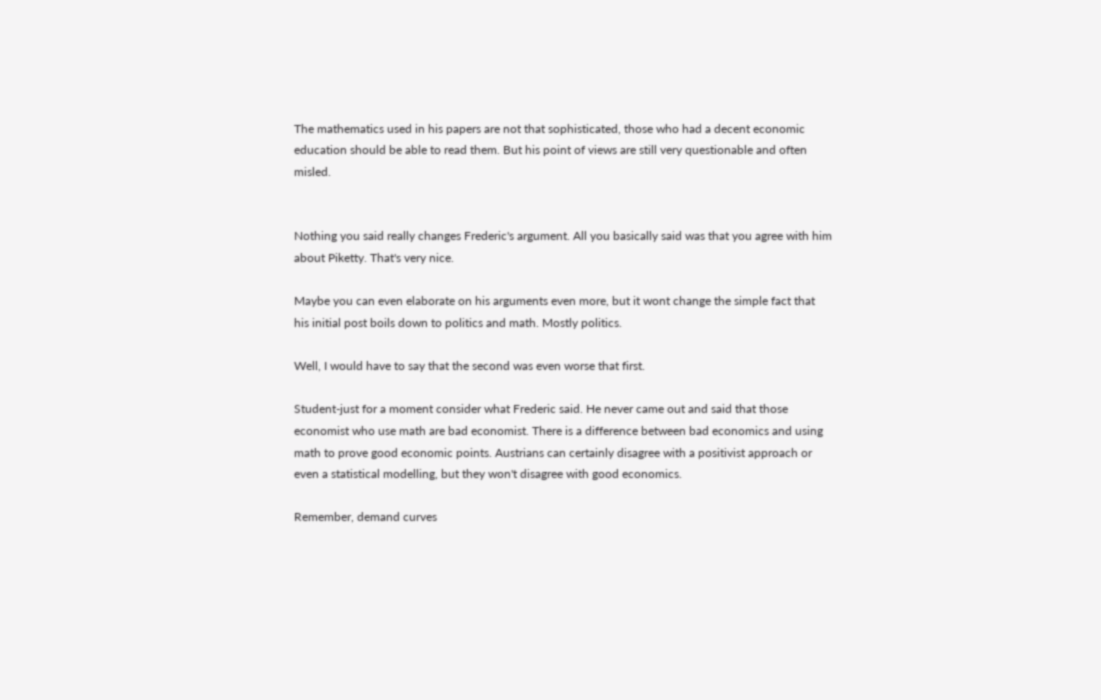The mathematics used in his papers are not that sophisticated, those who had a decent economic education should be able to read them. But his point of views are still very questionable and often misled.


Nothing you said really changes Frederic's argument. All you basically said was that you agree with him about Piketty. That's very nice.

Maybe you can even elaborate on his arguments even more, but it wont change the simple fact that his initial post boils down to politics and math. Mostly politics.

Well, I would have to say that the second was even worse that first.

Student-just for a moment consider what Frederic said. He never came out and said that those economist who use math are bad economist. There is a difference between bad economics and using math to prove good economic points. Austrians can certainly disagree with a positivist approach or even a statistical modelling, but they won't disagree with good economics.

Remember, demand curves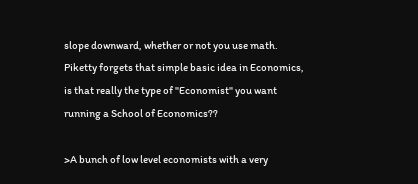slope downward, whether or not you use math. Piketty forgets that simple basic idea in Economics, is that really the type of "Economist" you want running a School of Economics??

>A bunch of low level economists with a very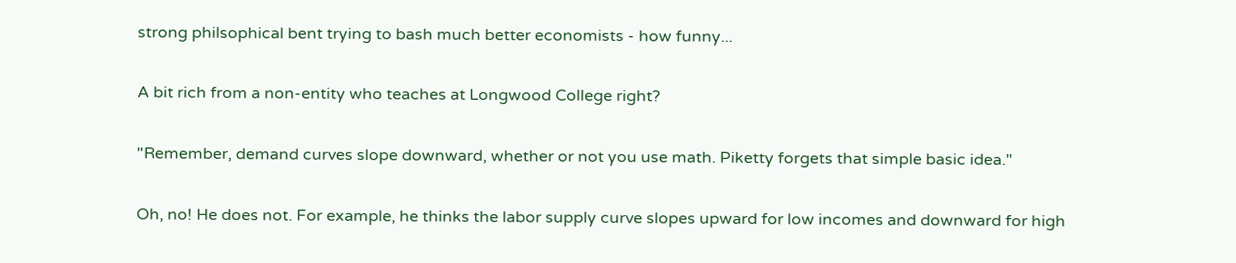strong philsophical bent trying to bash much better economists - how funny...

A bit rich from a non-entity who teaches at Longwood College right?

"Remember, demand curves slope downward, whether or not you use math. Piketty forgets that simple basic idea."

Oh, no! He does not. For example, he thinks the labor supply curve slopes upward for low incomes and downward for high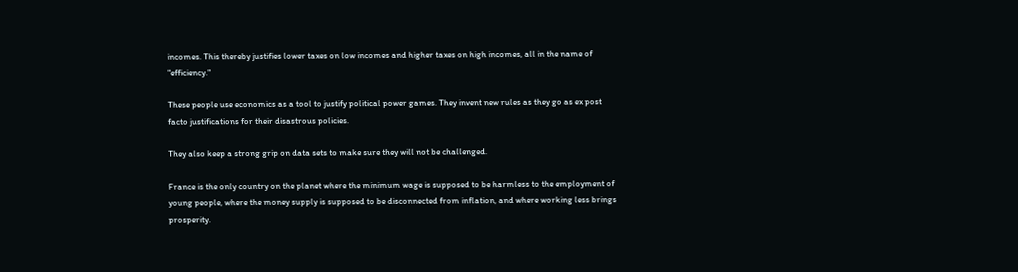incomes. This thereby justifies lower taxes on low incomes and higher taxes on high incomes, all in the name of "efficiency."

These people use economics as a tool to justify political power games. They invent new rules as they go as ex post facto justifications for their disastrous policies.

They also keep a strong grip on data sets to make sure they will not be challenged.

France is the only country on the planet where the minimum wage is supposed to be harmless to the employment of young people, where the money supply is supposed to be disconnected from inflation, and where working less brings prosperity.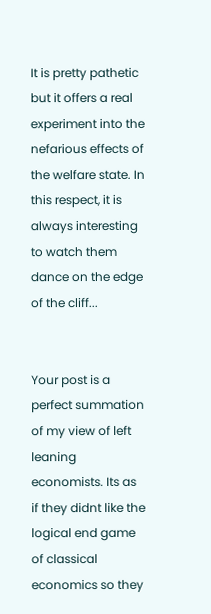It is pretty pathetic but it offers a real experiment into the nefarious effects of the welfare state. In this respect, it is always interesting to watch them dance on the edge of the cliff...


Your post is a perfect summation of my view of left leaning economists. Its as if they didnt like the logical end game of classical economics so they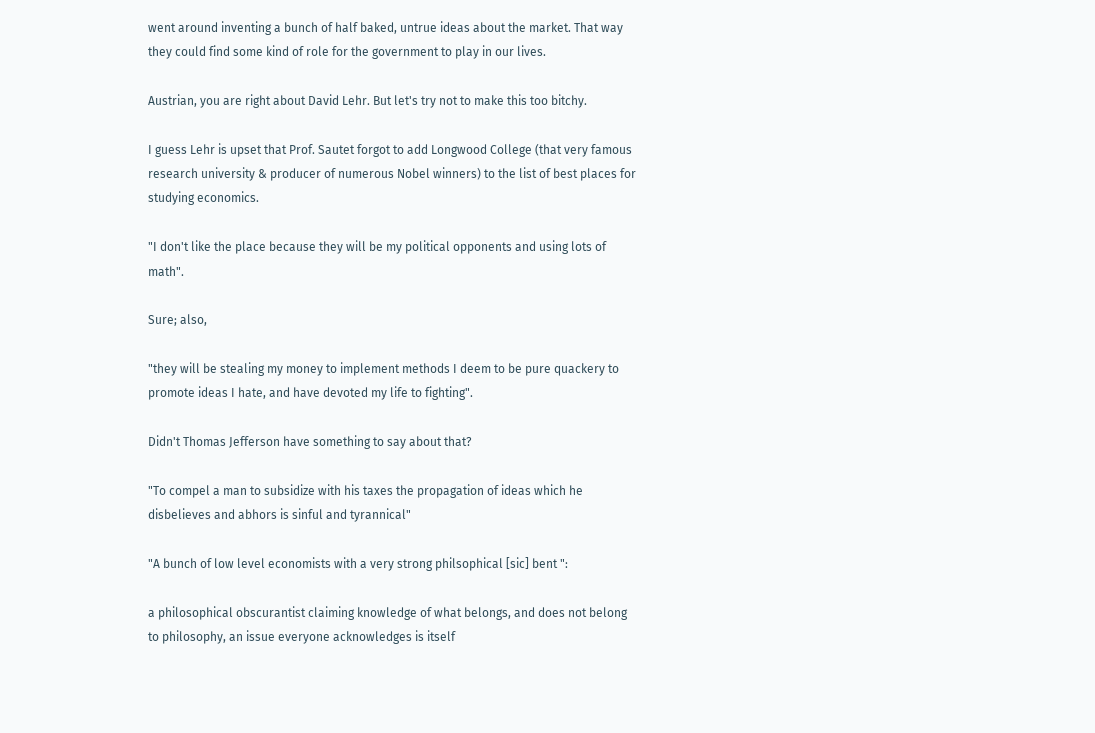went around inventing a bunch of half baked, untrue ideas about the market. That way they could find some kind of role for the government to play in our lives.

Austrian, you are right about David Lehr. But let's try not to make this too bitchy.

I guess Lehr is upset that Prof. Sautet forgot to add Longwood College (that very famous research university & producer of numerous Nobel winners) to the list of best places for studying economics.

"I don't like the place because they will be my political opponents and using lots of math".

Sure; also,

"they will be stealing my money to implement methods I deem to be pure quackery to promote ideas I hate, and have devoted my life to fighting".

Didn't Thomas Jefferson have something to say about that?

"To compel a man to subsidize with his taxes the propagation of ideas which he disbelieves and abhors is sinful and tyrannical"

"A bunch of low level economists with a very strong philsophical [sic] bent ":

a philosophical obscurantist claiming knowledge of what belongs, and does not belong to philosophy, an issue everyone acknowledges is itself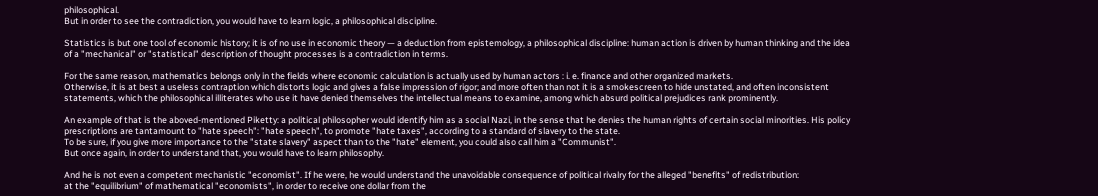philosophical.
But in order to see the contradiction, you would have to learn logic, a philosophical discipline.

Statistics is but one tool of economic history; it is of no use in economic theory — a deduction from epistemology, a philosophical discipline: human action is driven by human thinking and the idea of a "mechanical" or "statistical" description of thought processes is a contradiction in terms.

For the same reason, mathematics belongs only in the fields where economic calculation is actually used by human actors : i. e. finance and other organized markets.
Otherwise, it is at best a useless contraption which distorts logic and gives a false impression of rigor; and more often than not it is a smokescreen to hide unstated, and often inconsistent statements, which the philosophical illiterates who use it have denied themselves the intellectual means to examine, among which absurd political prejudices rank prominently.

An example of that is the aboved-mentioned Piketty: a political philosopher would identify him as a social Nazi, in the sense that he denies the human rights of certain social minorities. His policy prescriptions are tantamount to "hate speech": "hate speech", to promote "hate taxes", according to a standard of slavery to the state.
To be sure, if you give more importance to the "state slavery" aspect than to the "hate" element, you could also call him a "Communist".
But once again, in order to understand that, you would have to learn philosophy.

And he is not even a competent mechanistic "economist". If he were, he would understand the unavoidable consequence of political rivalry for the alleged "benefits" of redistribution:
at the "equilibrium" of mathematical "economists", in order to receive one dollar from the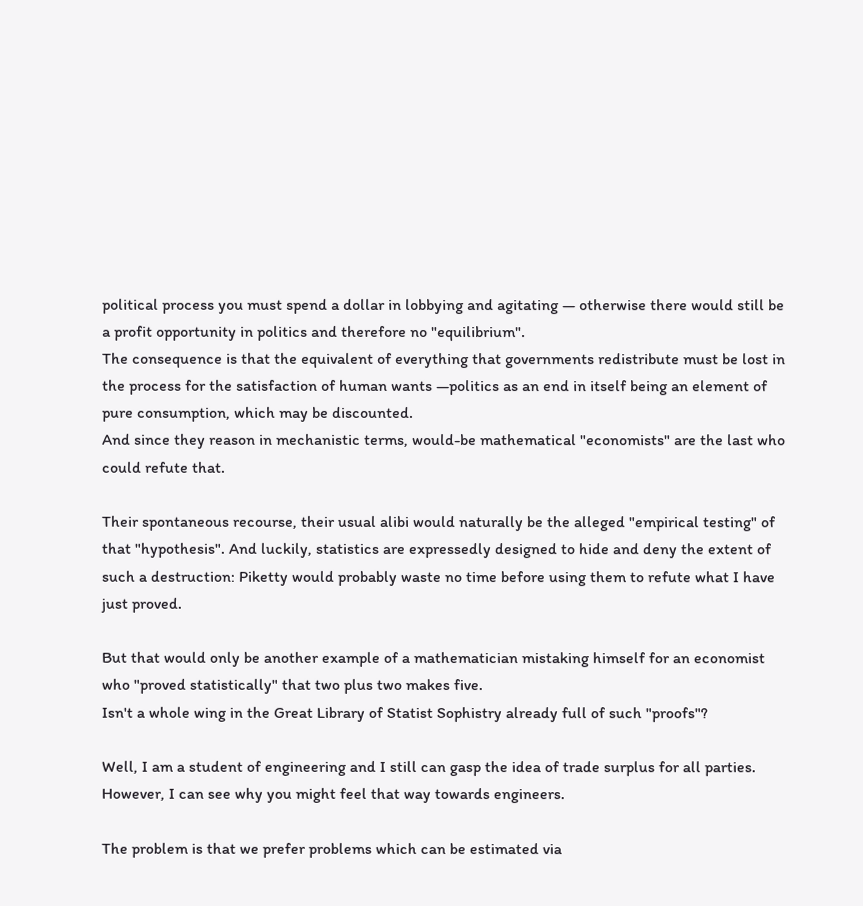political process you must spend a dollar in lobbying and agitating — otherwise there would still be a profit opportunity in politics and therefore no "equilibrium".
The consequence is that the equivalent of everything that governments redistribute must be lost in the process for the satisfaction of human wants —politics as an end in itself being an element of pure consumption, which may be discounted.
And since they reason in mechanistic terms, would-be mathematical "economists" are the last who could refute that.

Their spontaneous recourse, their usual alibi would naturally be the alleged "empirical testing" of that "hypothesis". And luckily, statistics are expressedly designed to hide and deny the extent of such a destruction: Piketty would probably waste no time before using them to refute what I have just proved.

But that would only be another example of a mathematician mistaking himself for an economist who "proved statistically" that two plus two makes five.
Isn't a whole wing in the Great Library of Statist Sophistry already full of such "proofs"?

Well, I am a student of engineering and I still can gasp the idea of trade surplus for all parties. However, I can see why you might feel that way towards engineers.

The problem is that we prefer problems which can be estimated via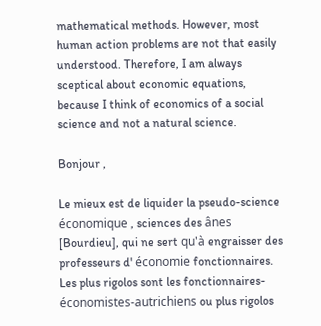mathematical methods. However, most human action problems are not that easily understood. Therefore, I am always sceptical about economic equations, because I think of economics of a social science and not a natural science.

Bonjour ,

Le mieux est de liquider la pseudo-science économique , sciences des ânes [Bourdieu], qui ne sert qu'à engraisser des professeurs d' économie fonctionnaires.
Les plus rigolos sont les fonctionnaires-économistes-autrichiens ou plus rigolos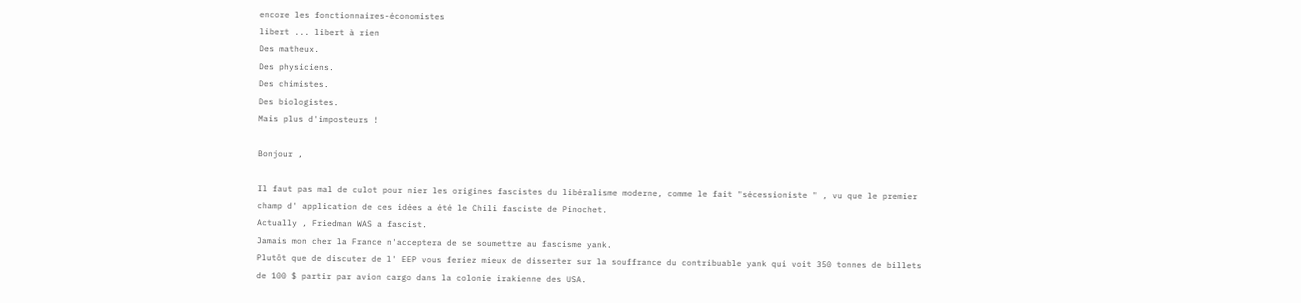encore les fonctionnaires-économistes
libert ... libert à rien
Des matheux.
Des physiciens.
Des chimistes.
Des biologistes.
Mais plus d'imposteurs !

Bonjour ,

Il faut pas mal de culot pour nier les origines fascistes du libéralisme moderne, comme le fait "sécessioniste " , vu que le premier champ d' application de ces idées a été le Chili fasciste de Pinochet.
Actually , Friedman WAS a fascist.
Jamais mon cher la France n'acceptera de se soumettre au fascisme yank.
Plutôt que de discuter de l' EEP vous feriez mieux de disserter sur la souffrance du contribuable yank qui voit 350 tonnes de billets de 100 $ partir par avion cargo dans la colonie irakienne des USA.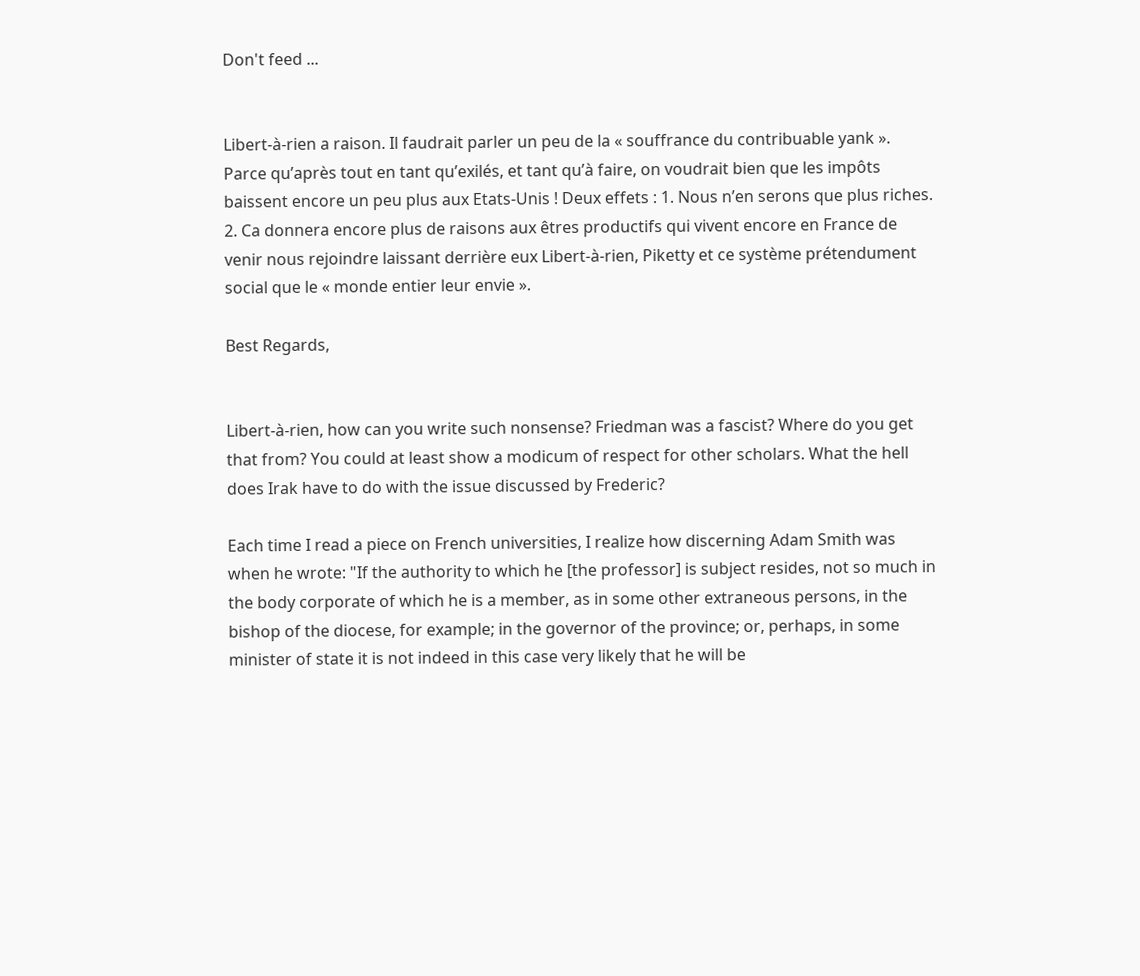Don't feed ...


Libert-à-rien a raison. Il faudrait parler un peu de la « souffrance du contribuable yank ». Parce qu’après tout en tant qu’exilés, et tant qu’à faire, on voudrait bien que les impôts baissent encore un peu plus aux Etats-Unis ! Deux effets : 1. Nous n’en serons que plus riches. 2. Ca donnera encore plus de raisons aux êtres productifs qui vivent encore en France de venir nous rejoindre laissant derrière eux Libert-à-rien, Piketty et ce système prétendument social que le « monde entier leur envie ».

Best Regards,


Libert-à-rien, how can you write such nonsense? Friedman was a fascist? Where do you get that from? You could at least show a modicum of respect for other scholars. What the hell does Irak have to do with the issue discussed by Frederic?

Each time I read a piece on French universities, I realize how discerning Adam Smith was when he wrote: "If the authority to which he [the professor] is subject resides, not so much in the body corporate of which he is a member, as in some other extraneous persons, in the bishop of the diocese, for example; in the governor of the province; or, perhaps, in some minister of state it is not indeed in this case very likely that he will be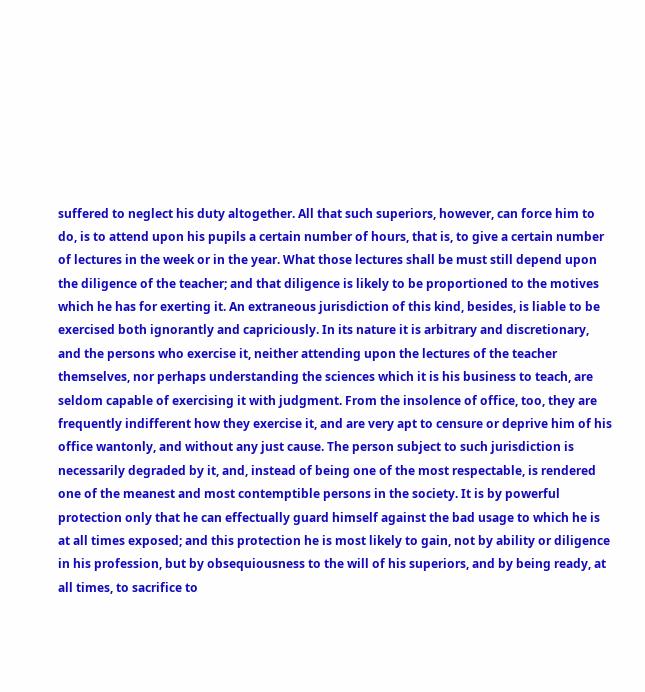suffered to neglect his duty altogether. All that such superiors, however, can force him to do, is to attend upon his pupils a certain number of hours, that is, to give a certain number of lectures in the week or in the year. What those lectures shall be must still depend upon the diligence of the teacher; and that diligence is likely to be proportioned to the motives which he has for exerting it. An extraneous jurisdiction of this kind, besides, is liable to be exercised both ignorantly and capriciously. In its nature it is arbitrary and discretionary, and the persons who exercise it, neither attending upon the lectures of the teacher themselves, nor perhaps understanding the sciences which it is his business to teach, are seldom capable of exercising it with judgment. From the insolence of office, too, they are frequently indifferent how they exercise it, and are very apt to censure or deprive him of his office wantonly, and without any just cause. The person subject to such jurisdiction is necessarily degraded by it, and, instead of being one of the most respectable, is rendered one of the meanest and most contemptible persons in the society. It is by powerful protection only that he can effectually guard himself against the bad usage to which he is at all times exposed; and this protection he is most likely to gain, not by ability or diligence in his profession, but by obsequiousness to the will of his superiors, and by being ready, at all times, to sacrifice to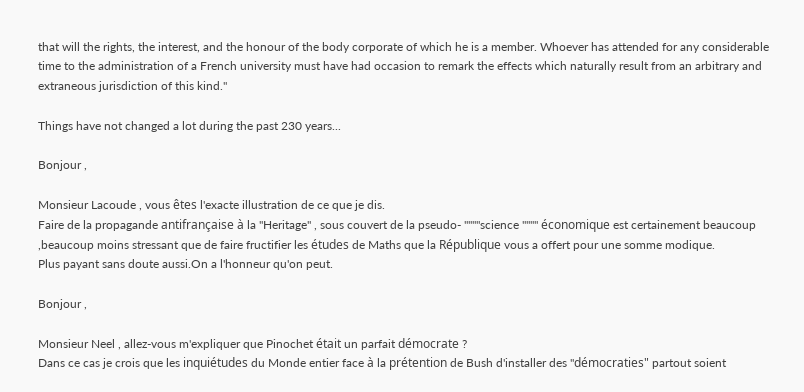that will the rights, the interest, and the honour of the body corporate of which he is a member. Whoever has attended for any considerable time to the administration of a French university must have had occasion to remark the effects which naturally result from an arbitrary and extraneous jurisdiction of this kind."

Things have not changed a lot during the past 230 years...

Bonjour ,

Monsieur Lacoude , vous êtes l'exacte illustration de ce que je dis.
Faire de la propagande antifrançaise à la "Heritage" , sous couvert de la pseudo- """"science """" économique est certainement beaucoup ,beaucoup moins stressant que de faire fructifier les études de Maths que la République vous a offert pour une somme modique.
Plus payant sans doute aussi.On a l'honneur qu'on peut.

Bonjour ,

Monsieur Neel , allez-vous m'expliquer que Pinochet était un parfait démocrate ?
Dans ce cas je crois que les inquiétudes du Monde entier face à la prétention de Bush d'installer des "démocraties" partout soient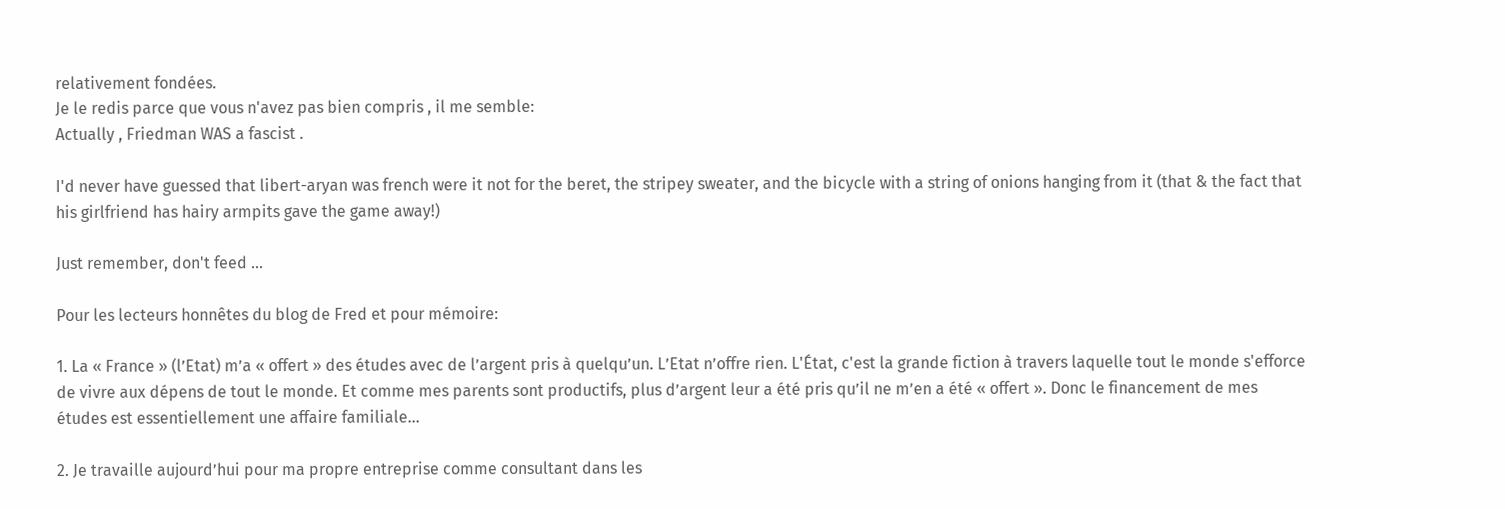relativement fondées.
Je le redis parce que vous n'avez pas bien compris , il me semble:
Actually , Friedman WAS a fascist .

I'd never have guessed that libert-aryan was french were it not for the beret, the stripey sweater, and the bicycle with a string of onions hanging from it (that & the fact that his girlfriend has hairy armpits gave the game away!)

Just remember, don't feed ...

Pour les lecteurs honnêtes du blog de Fred et pour mémoire:

1. La « France » (l’Etat) m’a « offert » des études avec de l’argent pris à quelqu’un. L’Etat n’offre rien. L'État, c'est la grande fiction à travers laquelle tout le monde s'efforce de vivre aux dépens de tout le monde. Et comme mes parents sont productifs, plus d’argent leur a été pris qu’il ne m’en a été « offert ». Donc le financement de mes études est essentiellement une affaire familiale...

2. Je travaille aujourd’hui pour ma propre entreprise comme consultant dans les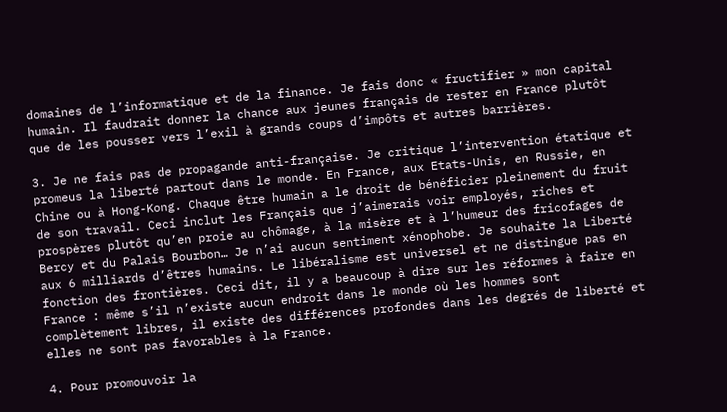domaines de l’informatique et de la finance. Je fais donc « fructifier » mon capital humain. Il faudrait donner la chance aux jeunes français de rester en France plutôt que de les pousser vers l’exil à grands coups d’impôts et autres barrières.

3. Je ne fais pas de propagande anti-française. Je critique l’intervention étatique et promeus la liberté partout dans le monde. En France, aux Etats-Unis, en Russie, en Chine ou à Hong-Kong. Chaque être humain a le droit de bénéficier pleinement du fruit de son travail. Ceci inclut les Français que j’aimerais voir employés, riches et prospères plutôt qu’en proie au chômage, à la misère et à l’humeur des fricofages de Bercy et du Palais Bourbon… Je n’ai aucun sentiment xénophobe. Je souhaite la Liberté aux 6 milliards d’êtres humains. Le libéralisme est universel et ne distingue pas en fonction des frontières. Ceci dit, il y a beaucoup à dire sur les réformes à faire en France : même s’il n’existe aucun endroit dans le monde où les hommes sont complètement libres, il existe des différences profondes dans les degrés de liberté et elles ne sont pas favorables à la France.

4. Pour promouvoir la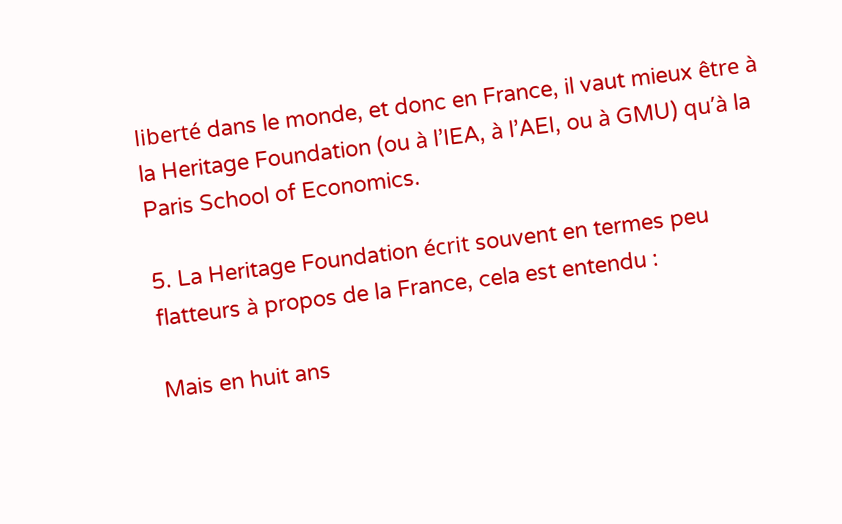liberté dans le monde, et donc en France, il vaut mieux être à la Heritage Foundation (ou à l’IEA, à l’AEI, ou à GMU) qu’à la Paris School of Economics.

5. La Heritage Foundation écrit souvent en termes peu flatteurs à propos de la France, cela est entendu :

Mais en huit ans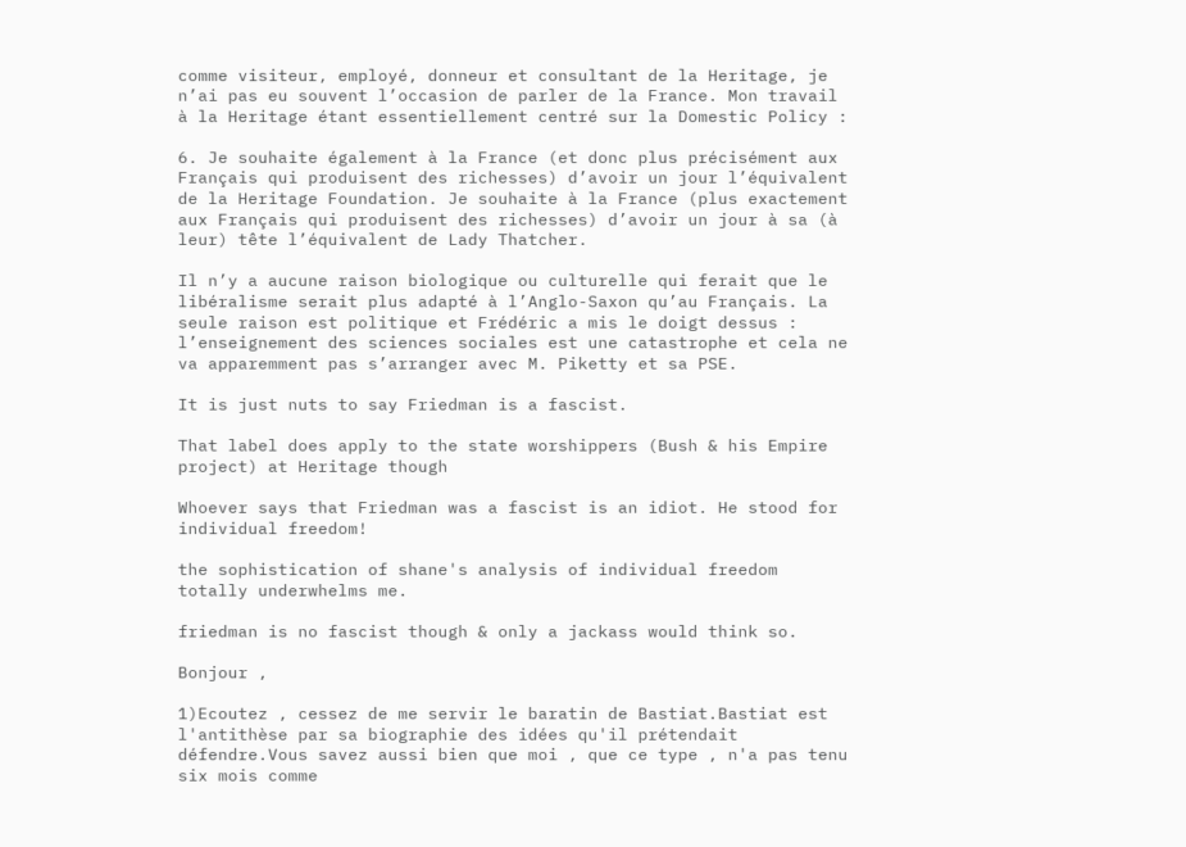comme visiteur, employé, donneur et consultant de la Heritage, je n’ai pas eu souvent l’occasion de parler de la France. Mon travail à la Heritage étant essentiellement centré sur la Domestic Policy :

6. Je souhaite également à la France (et donc plus précisément aux Français qui produisent des richesses) d’avoir un jour l’équivalent de la Heritage Foundation. Je souhaite à la France (plus exactement aux Français qui produisent des richesses) d’avoir un jour à sa (à leur) tête l’équivalent de Lady Thatcher.

Il n’y a aucune raison biologique ou culturelle qui ferait que le libéralisme serait plus adapté à l’Anglo-Saxon qu’au Français. La seule raison est politique et Frédéric a mis le doigt dessus : l’enseignement des sciences sociales est une catastrophe et cela ne va apparemment pas s’arranger avec M. Piketty et sa PSE.

It is just nuts to say Friedman is a fascist.

That label does apply to the state worshippers (Bush & his Empire project) at Heritage though

Whoever says that Friedman was a fascist is an idiot. He stood for individual freedom!

the sophistication of shane's analysis of individual freedom totally underwhelms me.

friedman is no fascist though & only a jackass would think so.

Bonjour ,

1)Ecoutez , cessez de me servir le baratin de Bastiat.Bastiat est l'antithèse par sa biographie des idées qu'il prétendait défendre.Vous savez aussi bien que moi , que ce type , n'a pas tenu six mois comme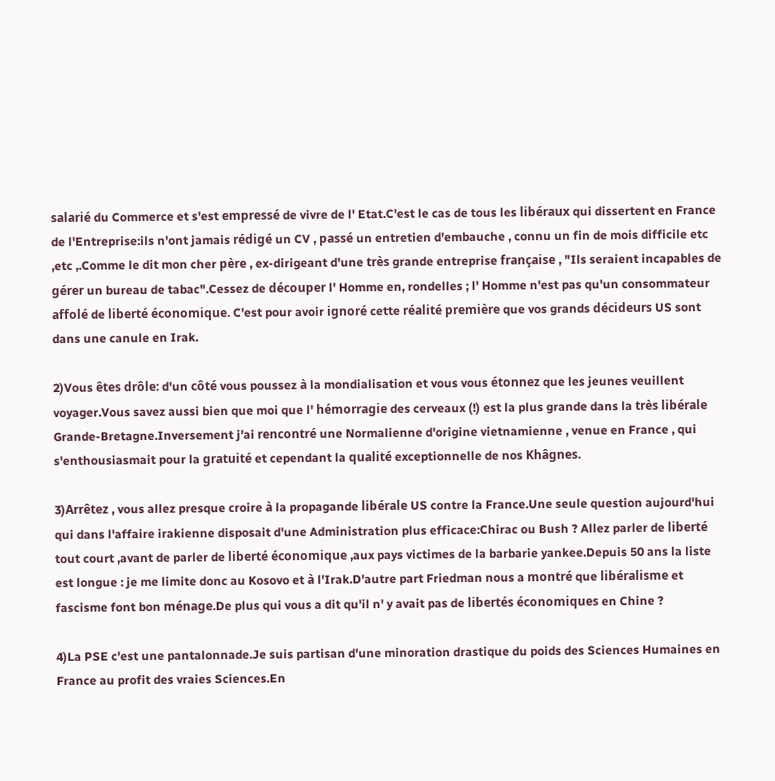salarié du Commerce et s'est empressé de vivre de l' Etat.C'est le cas de tous les libéraux qui dissertent en France de l'Entreprise:ils n'ont jamais rédigé un CV , passé un entretien d'embauche , connu un fin de mois difficile etc ,etc ,.Comme le dit mon cher père , ex-dirigeant d'une très grande entreprise française , "Ils seraient incapables de gérer un bureau de tabac".Cessez de découper l' Homme en, rondelles ; l' Homme n'est pas qu'un consommateur affolé de liberté économique. C'est pour avoir ignoré cette réalité première que vos grands décideurs US sont dans une canule en Irak.

2)Vous êtes drôle: d'un côté vous poussez à la mondialisation et vous vous étonnez que les jeunes veuillent voyager.Vous savez aussi bien que moi que l' hémorragie des cerveaux (!) est la plus grande dans la très libérale Grande-Bretagne.Inversement j'ai rencontré une Normalienne d'origine vietnamienne , venue en France , qui s'enthousiasmait pour la gratuité et cependant la qualité exceptionnelle de nos Khâgnes.

3)Arrêtez , vous allez presque croire à la propagande libérale US contre la France.Une seule question aujourd'hui qui dans l'affaire irakienne disposait d'une Administration plus efficace:Chirac ou Bush ? Allez parler de liberté tout court ,avant de parler de liberté économique ,aux pays victimes de la barbarie yankee.Depuis 50 ans la liste est longue : je me limite donc au Kosovo et à l'Irak.D'autre part Friedman nous a montré que libéralisme et fascisme font bon ménage.De plus qui vous a dit qu'il n' y avait pas de libertés économiques en Chine ?

4)La PSE c'est une pantalonnade.Je suis partisan d'une minoration drastique du poids des Sciences Humaines en France au profit des vraies Sciences.En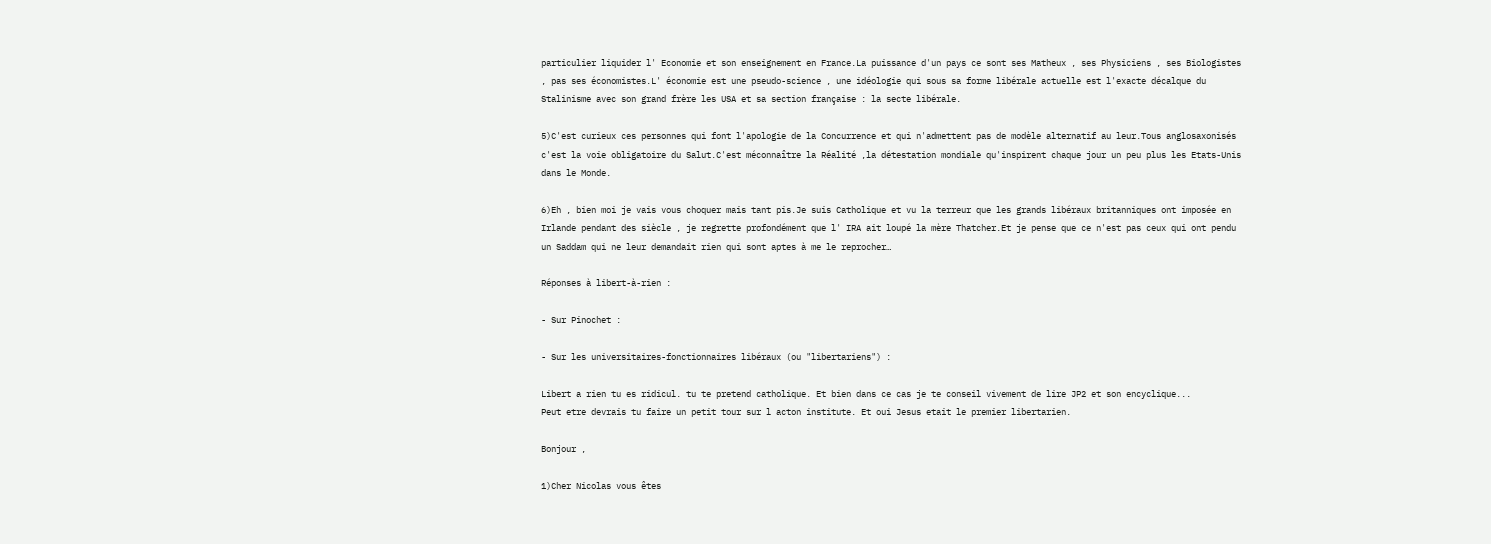particulier liquider l' Economie et son enseignement en France.La puissance d'un pays ce sont ses Matheux , ses Physiciens , ses Biologistes , pas ses économistes.L' économie est une pseudo-science , une idéologie qui sous sa forme libérale actuelle est l'exacte décalque du Stalinisme avec son grand frère les USA et sa section française : la secte libérale.

5)C'est curieux ces personnes qui font l'apologie de la Concurrence et qui n'admettent pas de modèle alternatif au leur.Tous anglosaxonisés c'est la voie obligatoire du Salut.C'est méconnaître la Réalité ,la détestation mondiale qu'inspirent chaque jour un peu plus les Etats-Unis dans le Monde.

6)Eh , bien moi je vais vous choquer mais tant pis.Je suis Catholique et vu la terreur que les grands libéraux britanniques ont imposée en Irlande pendant des siècle , je regrette profondément que l' IRA ait loupé la mère Thatcher.Et je pense que ce n'est pas ceux qui ont pendu un Saddam qui ne leur demandait rien qui sont aptes à me le reprocher…

Réponses à libert-à-rien :

- Sur Pinochet :

- Sur les universitaires-fonctionnaires libéraux (ou "libertariens") :

Libert a rien tu es ridicul. tu te pretend catholique. Et bien dans ce cas je te conseil vivement de lire JP2 et son encyclique...
Peut etre devrais tu faire un petit tour sur l acton institute. Et oui Jesus etait le premier libertarien.

Bonjour ,

1)Cher Nicolas vous êtes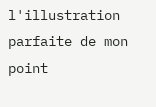l'illustration parfaite de mon point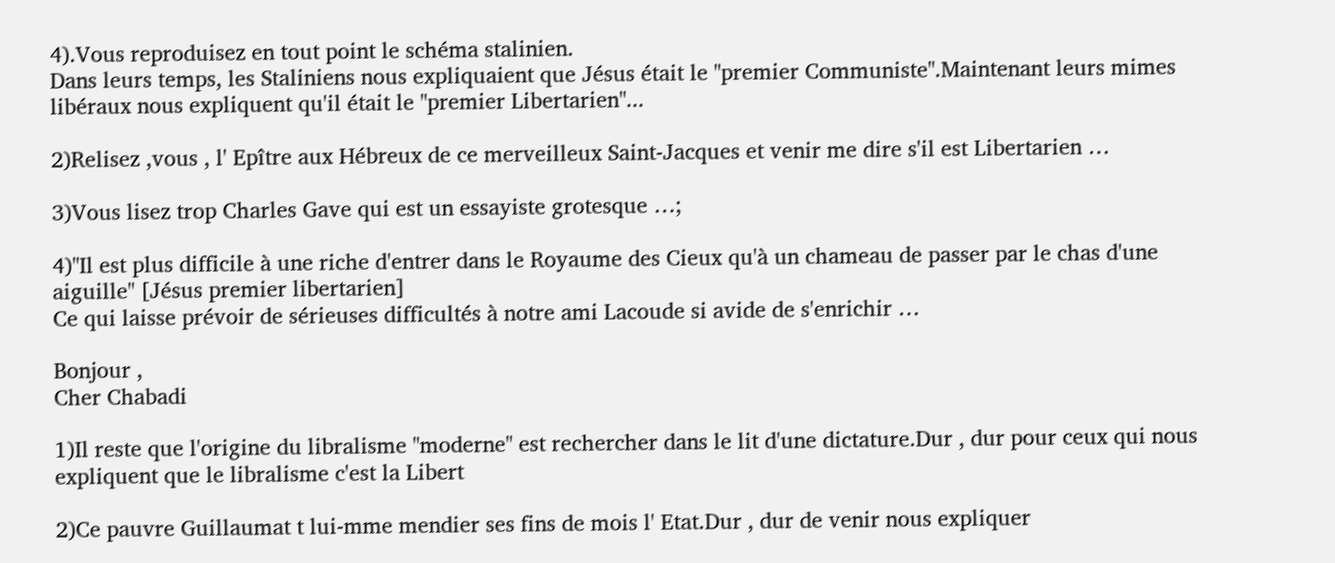4).Vous reproduisez en tout point le schéma stalinien.
Dans leurs temps, les Staliniens nous expliquaient que Jésus était le "premier Communiste".Maintenant leurs mimes libéraux nous expliquent qu'il était le "premier Libertarien"...

2)Relisez ,vous , l' Epître aux Hébreux de ce merveilleux Saint-Jacques et venir me dire s'il est Libertarien …

3)Vous lisez trop Charles Gave qui est un essayiste grotesque …;

4)"Il est plus difficile à une riche d'entrer dans le Royaume des Cieux qu'à un chameau de passer par le chas d'une aiguille" [Jésus premier libertarien]
Ce qui laisse prévoir de sérieuses difficultés à notre ami Lacoude si avide de s'enrichir …

Bonjour ,
Cher Chabadi

1)Il reste que l'origine du libralisme "moderne" est rechercher dans le lit d'une dictature.Dur , dur pour ceux qui nous expliquent que le libralisme c'est la Libert

2)Ce pauvre Guillaumat t lui-mme mendier ses fins de mois l' Etat.Dur , dur de venir nous expliquer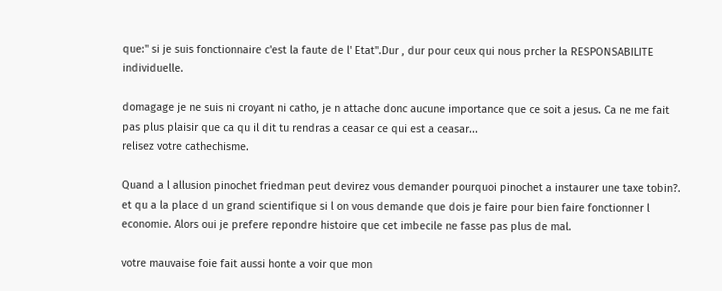que:" si je suis fonctionnaire c'est la faute de l' Etat".Dur , dur pour ceux qui nous prcher la RESPONSABILITE individuelle.

domagage je ne suis ni croyant ni catho, je n attache donc aucune importance que ce soit a jesus. Ca ne me fait pas plus plaisir que ca qu il dit tu rendras a ceasar ce qui est a ceasar...
relisez votre cathechisme.

Quand a l allusion pinochet friedman peut devirez vous demander pourquoi pinochet a instaurer une taxe tobin?. et qu a la place d un grand scientifique si l on vous demande que dois je faire pour bien faire fonctionner l economie. Alors oui je prefere repondre histoire que cet imbecile ne fasse pas plus de mal.

votre mauvaise foie fait aussi honte a voir que mon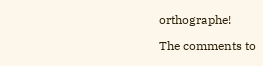orthographe!

The comments to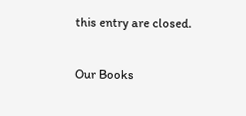this entry are closed.

Our Books